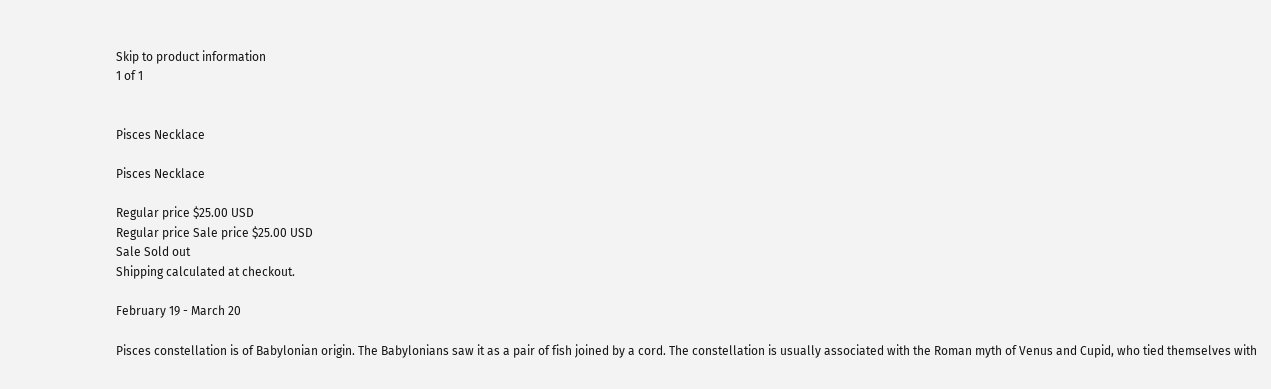Skip to product information
1 of 1


Pisces Necklace

Pisces Necklace

Regular price $25.00 USD
Regular price Sale price $25.00 USD
Sale Sold out
Shipping calculated at checkout.

February 19 - March 20

Pisces constellation is of Babylonian origin. The Babylonians saw it as a pair of fish joined by a cord. The constellation is usually associated with the Roman myth of Venus and Cupid, who tied themselves with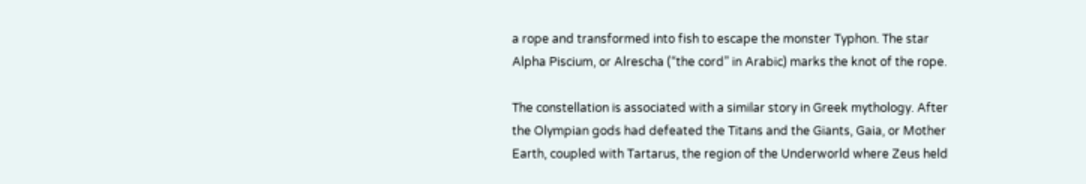a rope and transformed into fish to escape the monster Typhon. The star Alpha Piscium, or Alrescha (“the cord” in Arabic) marks the knot of the rope.

The constellation is associated with a similar story in Greek mythology. After the Olympian gods had defeated the Titans and the Giants, Gaia, or Mother Earth, coupled with Tartarus, the region of the Underworld where Zeus held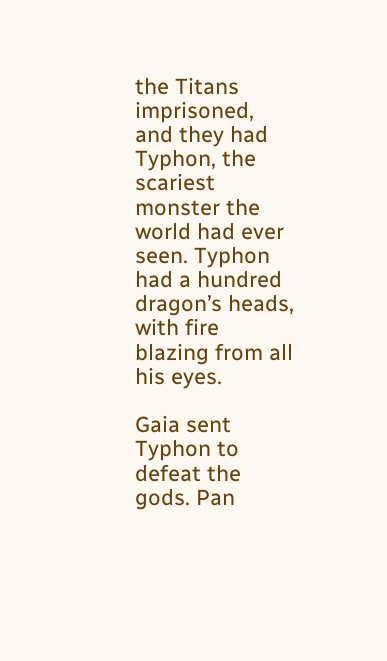the Titans imprisoned, and they had Typhon, the scariest monster the world had ever seen. Typhon had a hundred dragon’s heads, with fire blazing from all his eyes.

Gaia sent Typhon to defeat the gods. Pan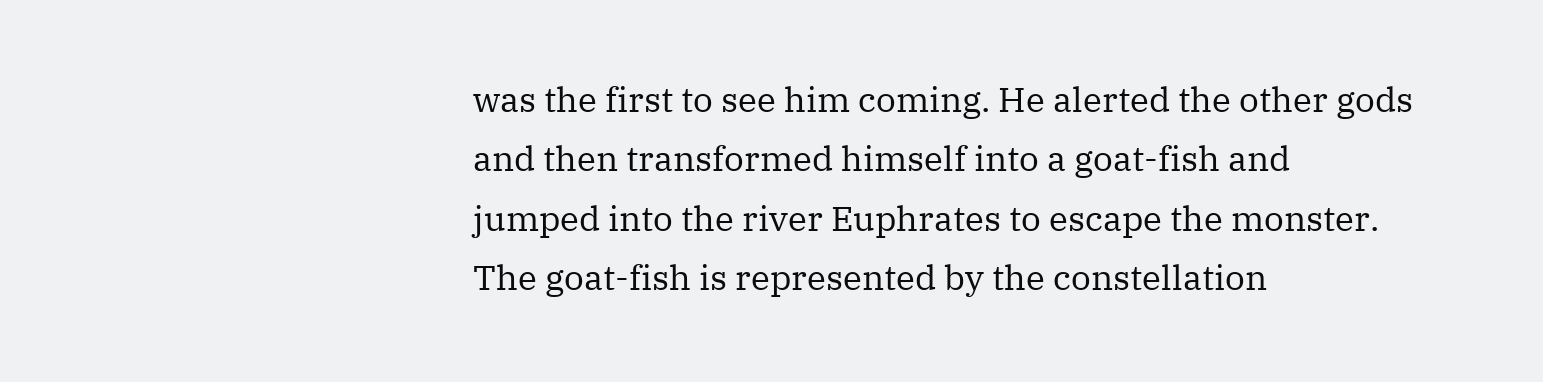was the first to see him coming. He alerted the other gods and then transformed himself into a goat-fish and jumped into the river Euphrates to escape the monster. The goat-fish is represented by the constellation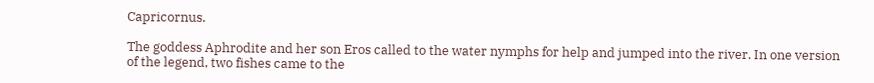Capricornus.

The goddess Aphrodite and her son Eros called to the water nymphs for help and jumped into the river. In one version of the legend, two fishes came to the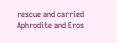rescue and carried Aphrodite and Eros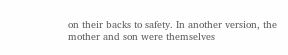on their backs to safety. In another version, the mother and son were themselves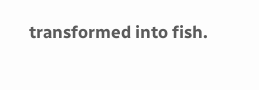transformed into fish.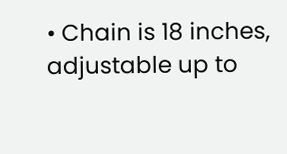• Chain is 18 inches, adjustable up to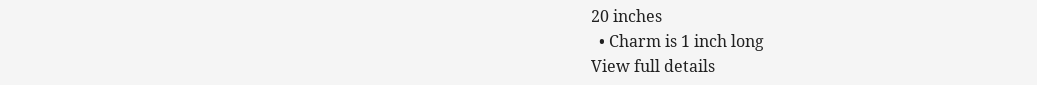20 inches
  • Charm is 1 inch long
View full details